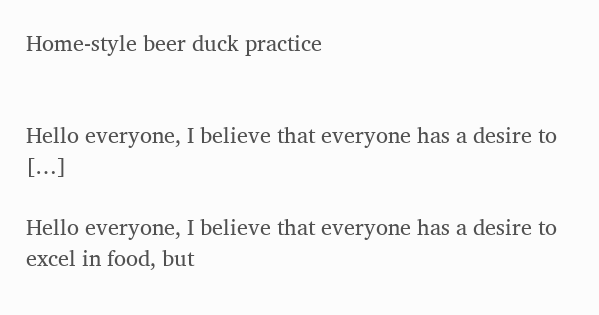Home-style beer duck practice


Hello everyone, I believe that everyone has a desire to […]

Hello everyone, I believe that everyone has a desire to excel in food, but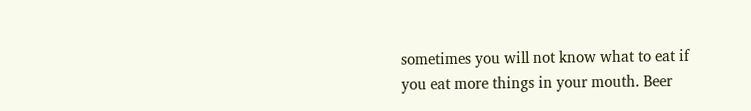sometimes you will not know what to eat if you eat more things in your mouth. Beer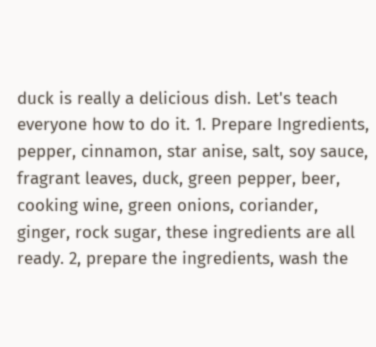duck is really a delicious dish. Let's teach everyone how to do it. 1. Prepare Ingredients, pepper, cinnamon, star anise, salt, soy sauce, fragrant leaves, duck, green pepper, beer, cooking wine, green onions, coriander, ginger, rock sugar, these ingredients are all ready. 2, prepare the ingredients, wash the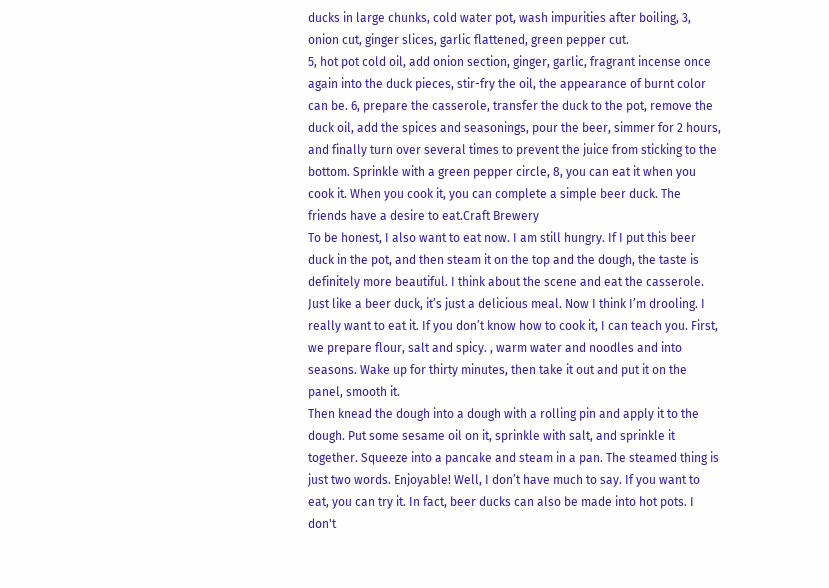ducks in large chunks, cold water pot, wash impurities after boiling, 3, onion cut, ginger slices, garlic flattened, green pepper cut.
5, hot pot cold oil, add onion section, ginger, garlic, fragrant incense once again into the duck pieces, stir-fry the oil, the appearance of burnt color can be. 6, prepare the casserole, transfer the duck to the pot, remove the duck oil, add the spices and seasonings, pour the beer, simmer for 2 hours, and finally turn over several times to prevent the juice from sticking to the bottom. Sprinkle with a green pepper circle, 8, you can eat it when you cook it. When you cook it, you can complete a simple beer duck. The friends have a desire to eat.Craft Brewery
To be honest, I also want to eat now. I am still hungry. If I put this beer duck in the pot, and then steam it on the top and the dough, the taste is definitely more beautiful. I think about the scene and eat the casserole. Just like a beer duck, it’s just a delicious meal. Now I think I’m drooling. I really want to eat it. If you don’t know how to cook it, I can teach you. First, we prepare flour, salt and spicy. , warm water and noodles and into seasons. Wake up for thirty minutes, then take it out and put it on the panel, smooth it.
Then knead the dough into a dough with a rolling pin and apply it to the dough. Put some sesame oil on it, sprinkle with salt, and sprinkle it together. Squeeze into a pancake and steam in a pan. The steamed thing is just two words. Enjoyable! Well, I don’t have much to say. If you want to eat, you can try it. In fact, beer ducks can also be made into hot pots. I don't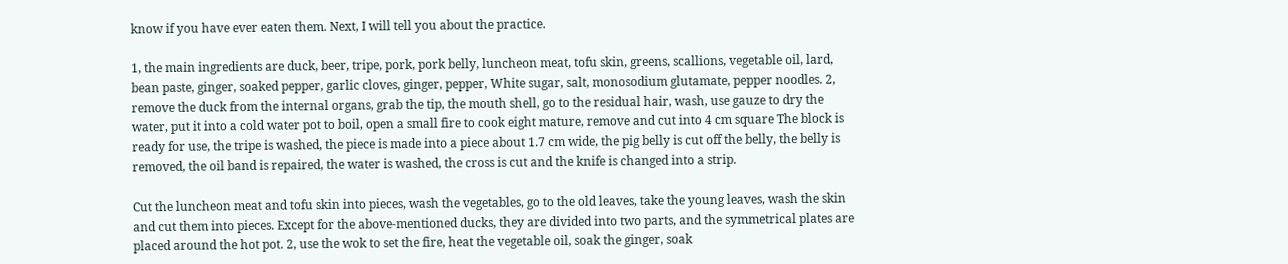know if you have ever eaten them. Next, I will tell you about the practice.

1, the main ingredients are duck, beer, tripe, pork, pork belly, luncheon meat, tofu skin, greens, scallions, vegetable oil, lard, bean paste, ginger, soaked pepper, garlic cloves, ginger, pepper, White sugar, salt, monosodium glutamate, pepper noodles. 2, remove the duck from the internal organs, grab the tip, the mouth shell, go to the residual hair, wash, use gauze to dry the water, put it into a cold water pot to boil, open a small fire to cook eight mature, remove and cut into 4 cm square The block is ready for use, the tripe is washed, the piece is made into a piece about 1.7 cm wide, the pig belly is cut off the belly, the belly is removed, the oil band is repaired, the water is washed, the cross is cut and the knife is changed into a strip.

Cut the luncheon meat and tofu skin into pieces, wash the vegetables, go to the old leaves, take the young leaves, wash the skin and cut them into pieces. Except for the above-mentioned ducks, they are divided into two parts, and the symmetrical plates are placed around the hot pot. 2, use the wok to set the fire, heat the vegetable oil, soak the ginger, soak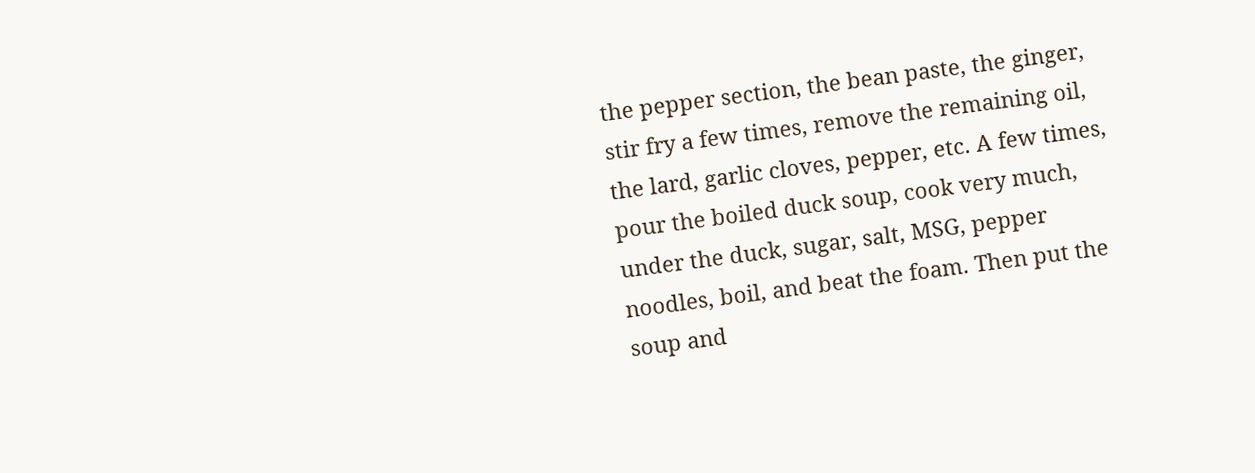the pepper section, the bean paste, the ginger, stir fry a few times, remove the remaining oil, the lard, garlic cloves, pepper, etc. A few times, pour the boiled duck soup, cook very much, under the duck, sugar, salt, MSG, pepper noodles, boil, and beat the foam. Then put the soup and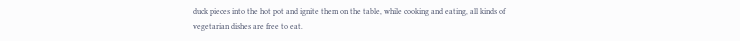duck pieces into the hot pot and ignite them on the table, while cooking and eating, all kinds of vegetarian dishes are free to eat.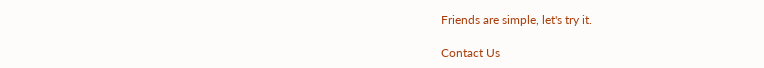Friends are simple, let's try it.

Contact Us